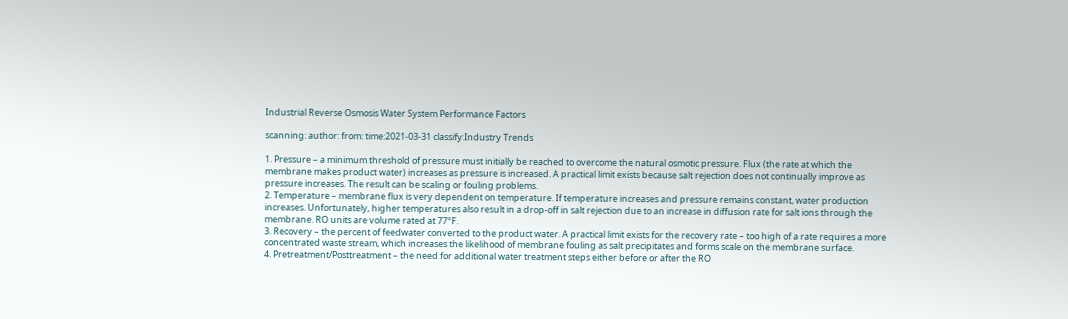Industrial Reverse Osmosis Water System Performance Factors

scanning: author: from: time:2021-03-31 classify:Industry Trends

1. Pressure – a minimum threshold of pressure must initially be reached to overcome the natural osmotic pressure. Flux (the rate at which the membrane makes product water) increases as pressure is increased. A practical limit exists because salt rejection does not continually improve as pressure increases. The result can be scaling or fouling problems.
2. Temperature – membrane flux is very dependent on temperature. If temperature increases and pressure remains constant, water production increases. Unfortunately, higher temperatures also result in a drop-off in salt rejection due to an increase in diffusion rate for salt ions through the membrane. RO units are volume rated at 77°F.
3. Recovery – the percent of feedwater converted to the product water. A practical limit exists for the recovery rate – too high of a rate requires a more concentrated waste stream, which increases the likelihood of membrane fouling as salt precipitates and forms scale on the membrane surface.
4. Pretreatment/Posttreatment – the need for additional water treatment steps either before or after the RO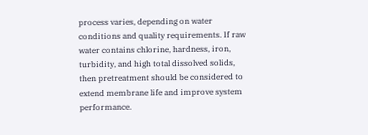process varies, depending on water conditions and quality requirements. If raw water contains chlorine, hardness, iron, turbidity, and high total dissolved solids, then pretreatment should be considered to extend membrane life and improve system performance.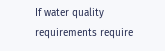If water quality requirements require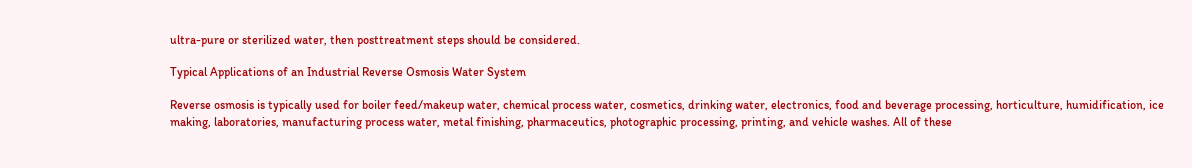ultra-pure or sterilized water, then posttreatment steps should be considered.

Typical Applications of an Industrial Reverse Osmosis Water System

Reverse osmosis is typically used for boiler feed/makeup water, chemical process water, cosmetics, drinking water, electronics, food and beverage processing, horticulture, humidification, ice making, laboratories, manufacturing process water, metal finishing, pharmaceutics, photographic processing, printing, and vehicle washes. All of these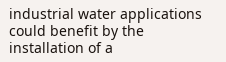industrial water applications could benefit by the installation of a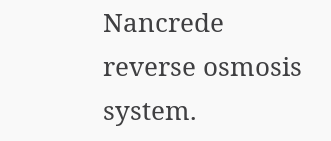Nancrede reverse osmosis system.